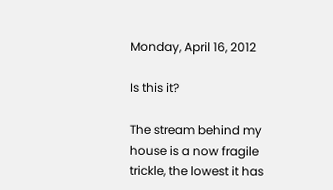Monday, April 16, 2012

Is this it?

The stream behind my house is a now fragile trickle, the lowest it has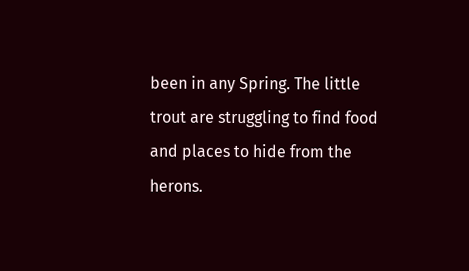been in any Spring. The little trout are struggling to find food and places to hide from the herons.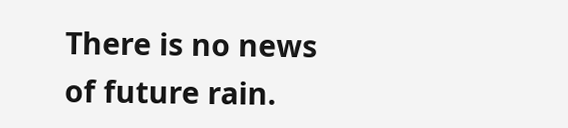There is no news of future rain.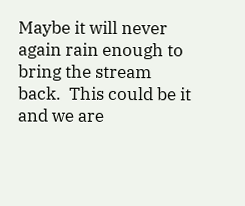Maybe it will never again rain enough to bring the stream back.  This could be it and we are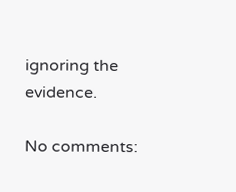ignoring the evidence.

No comments: